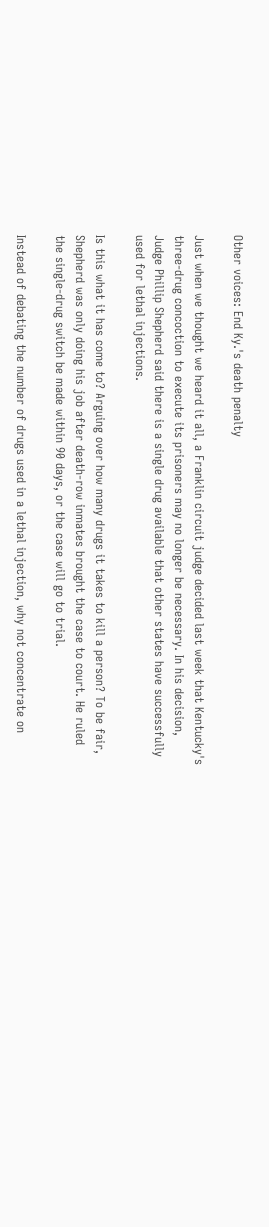Other voices: End Ky.'s death penalty

Just when we thought we heard it all, a Franklin circuit judge decided last week that Kentucky's three-drug concoction to execute its prisoners may no longer be necessary. In his decision, Judge Phillip Shepherd said there is a single drug available that other states have successfully used for lethal injections.

Is this what it has come to? Arguing over how many drugs it takes to kill a person? To be fair, Shepherd was only doing his job after death-row inmates brought the case to court. He ruled the single-drug switch be made within 90 days, or the case will go to trial.

Instead of debating the number of drugs used in a lethal injection, why not concentrate on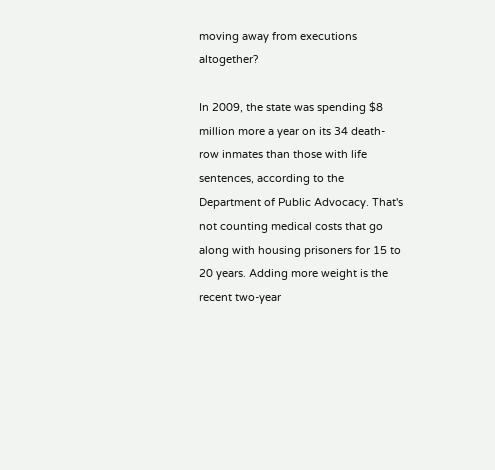moving away from executions altogether?

In 2009, the state was spending $8 million more a year on its 34 death-row inmates than those with life sentences, according to the Department of Public Advocacy. That's not counting medical costs that go along with housing prisoners for 15 to 20 years. Adding more weight is the recent two-year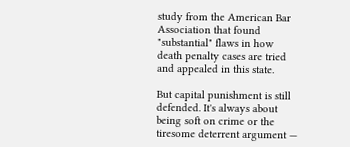study from the American Bar Association that found "substantial" flaws in how death penalty cases are tried and appealed in this state.

But capital punishment is still defended. It's always about being soft on crime or the tiresome deterrent argument —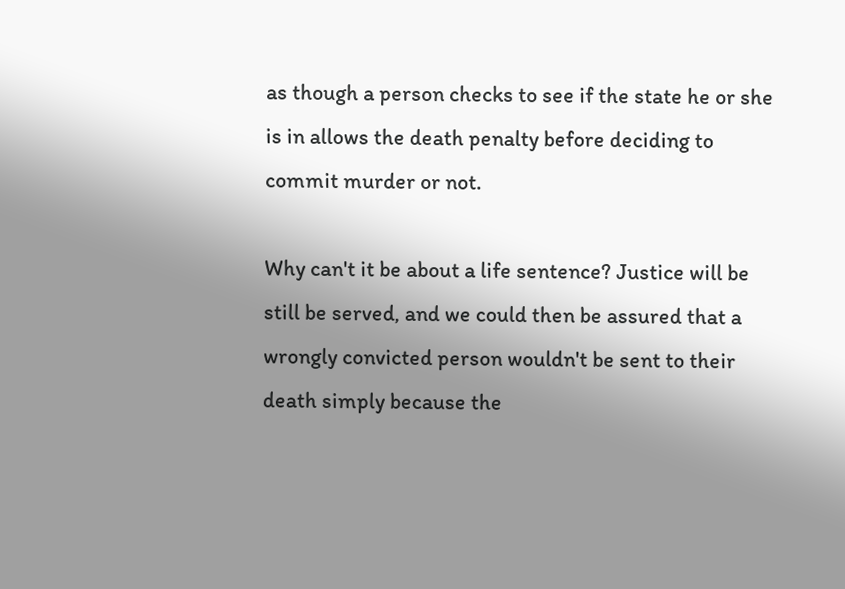as though a person checks to see if the state he or she is in allows the death penalty before deciding to commit murder or not.

Why can't it be about a life sentence? Justice will be still be served, and we could then be assured that a wrongly convicted person wouldn't be sent to their death simply because the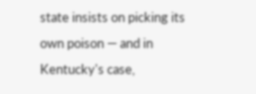state insists on picking its own poison — and in Kentucky's case,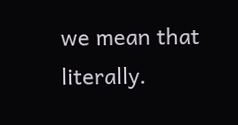we mean that literally.